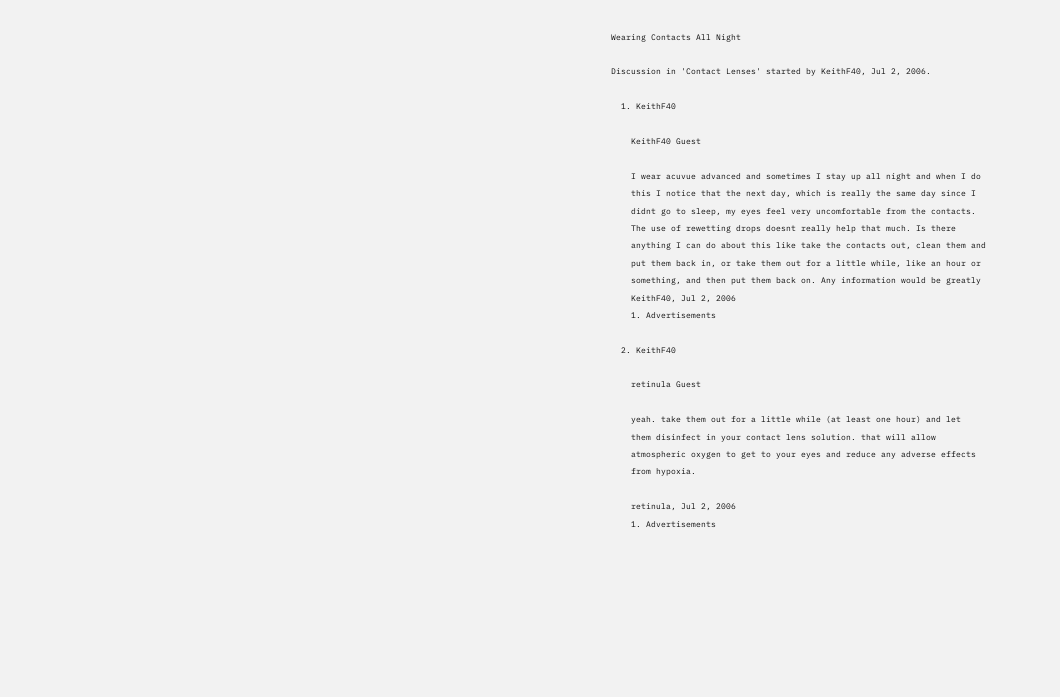Wearing Contacts All Night

Discussion in 'Contact Lenses' started by KeithF40, Jul 2, 2006.

  1. KeithF40

    KeithF40 Guest

    I wear acuvue advanced and sometimes I stay up all night and when I do
    this I notice that the next day, which is really the same day since I
    didnt go to sleep, my eyes feel very uncomfortable from the contacts.
    The use of rewetting drops doesnt really help that much. Is there
    anything I can do about this like take the contacts out, clean them and
    put them back in, or take them out for a little while, like an hour or
    something, and then put them back on. Any information would be greatly
    KeithF40, Jul 2, 2006
    1. Advertisements

  2. KeithF40

    retinula Guest

    yeah. take them out for a little while (at least one hour) and let
    them disinfect in your contact lens solution. that will allow
    atmospheric oxygen to get to your eyes and reduce any adverse effects
    from hypoxia.

    retinula, Jul 2, 2006
    1. Advertisements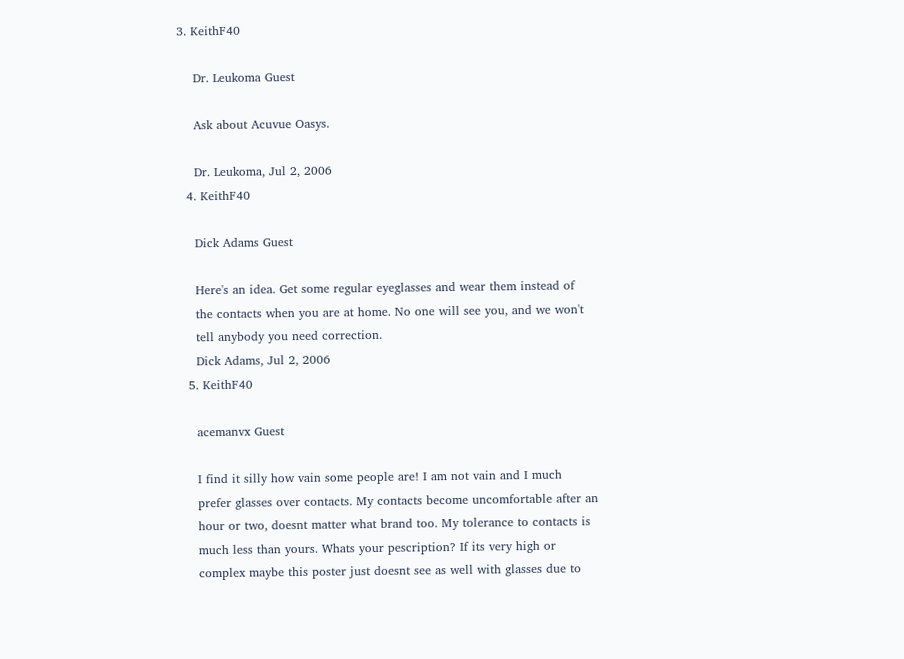3. KeithF40

    Dr. Leukoma Guest

    Ask about Acuvue Oasys.

    Dr. Leukoma, Jul 2, 2006
  4. KeithF40

    Dick Adams Guest

    Here's an idea. Get some regular eyeglasses and wear them instead of
    the contacts when you are at home. No one will see you, and we won't
    tell anybody you need correction.
    Dick Adams, Jul 2, 2006
  5. KeithF40

    acemanvx Guest

    I find it silly how vain some people are! I am not vain and I much
    prefer glasses over contacts. My contacts become uncomfortable after an
    hour or two, doesnt matter what brand too. My tolerance to contacts is
    much less than yours. Whats your pescription? If its very high or
    complex maybe this poster just doesnt see as well with glasses due to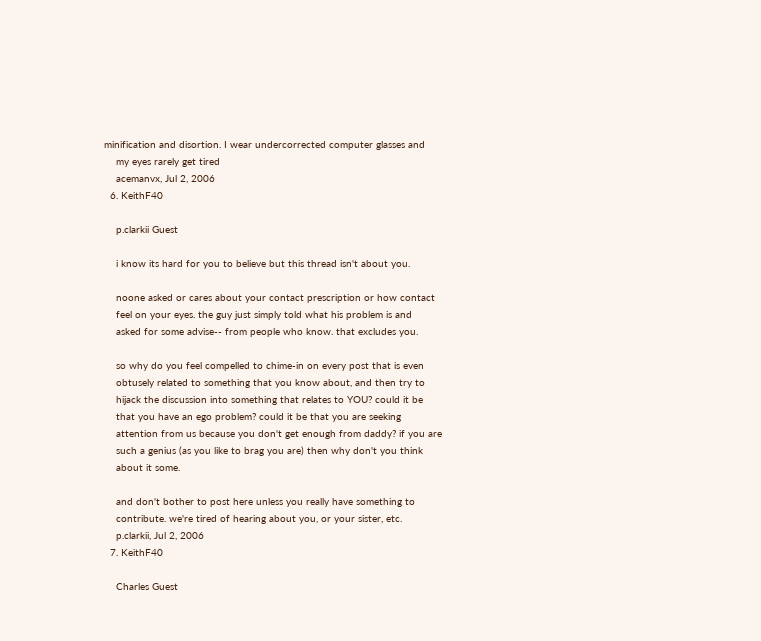minification and disortion. I wear undercorrected computer glasses and
    my eyes rarely get tired
    acemanvx, Jul 2, 2006
  6. KeithF40

    p.clarkii Guest

    i know its hard for you to believe but this thread isn't about you.

    noone asked or cares about your contact prescription or how contact
    feel on your eyes. the guy just simply told what his problem is and
    asked for some advise-- from people who know. that excludes you.

    so why do you feel compelled to chime-in on every post that is even
    obtusely related to something that you know about, and then try to
    hijack the discussion into something that relates to YOU? could it be
    that you have an ego problem? could it be that you are seeking
    attention from us because you don't get enough from daddy? if you are
    such a genius (as you like to brag you are) then why don't you think
    about it some.

    and don't bother to post here unless you really have something to
    contribute. we're tired of hearing about you, or your sister, etc.
    p.clarkii, Jul 2, 2006
  7. KeithF40

    Charles Guest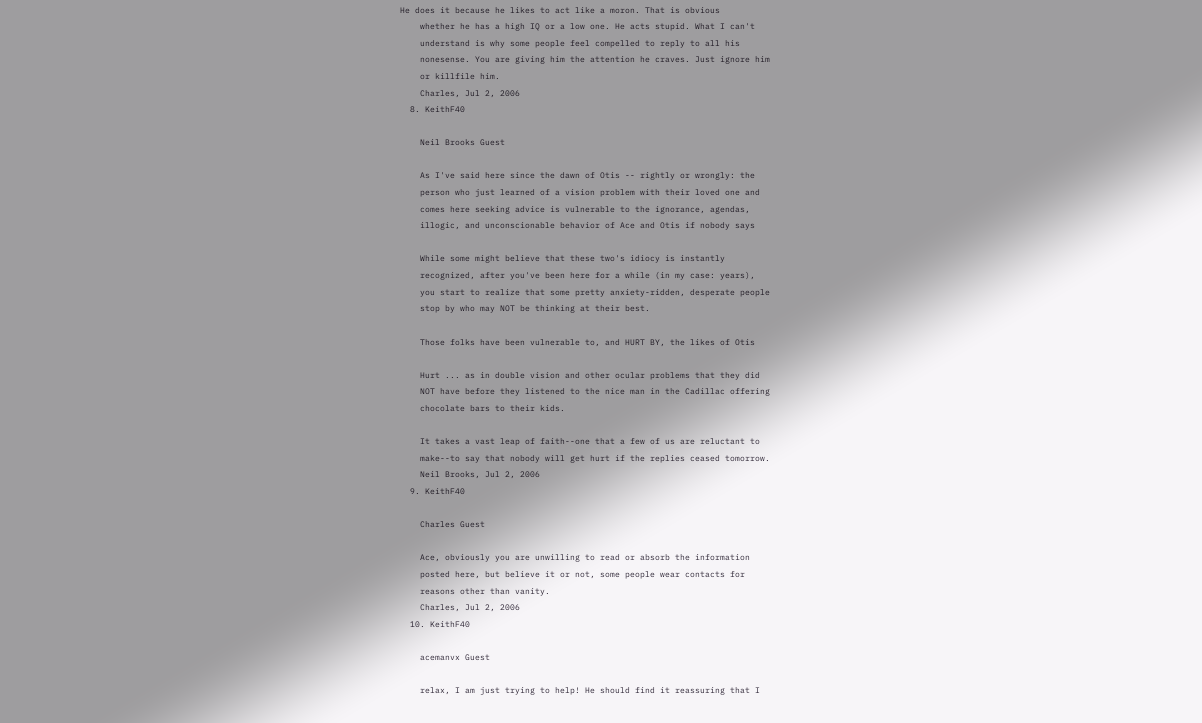He does it because he likes to act like a moron. That is obvious
    whether he has a high IQ or a low one. He acts stupid. What I can't
    understand is why some people feel compelled to reply to all his
    nonesense. You are giving him the attention he craves. Just ignore him
    or killfile him.
    Charles, Jul 2, 2006
  8. KeithF40

    Neil Brooks Guest

    As I've said here since the dawn of Otis -- rightly or wrongly: the
    person who just learned of a vision problem with their loved one and
    comes here seeking advice is vulnerable to the ignorance, agendas,
    illogic, and unconscionable behavior of Ace and Otis if nobody says

    While some might believe that these two's idiocy is instantly
    recognized, after you've been here for a while (in my case: years),
    you start to realize that some pretty anxiety-ridden, desperate people
    stop by who may NOT be thinking at their best.

    Those folks have been vulnerable to, and HURT BY, the likes of Otis

    Hurt ... as in double vision and other ocular problems that they did
    NOT have before they listened to the nice man in the Cadillac offering
    chocolate bars to their kids.

    It takes a vast leap of faith--one that a few of us are reluctant to
    make--to say that nobody will get hurt if the replies ceased tomorrow.
    Neil Brooks, Jul 2, 2006
  9. KeithF40

    Charles Guest

    Ace, obviously you are unwilling to read or absorb the information
    posted here, but believe it or not, some people wear contacts for
    reasons other than vanity.
    Charles, Jul 2, 2006
  10. KeithF40

    acemanvx Guest

    relax, I am just trying to help! He should find it reassuring that I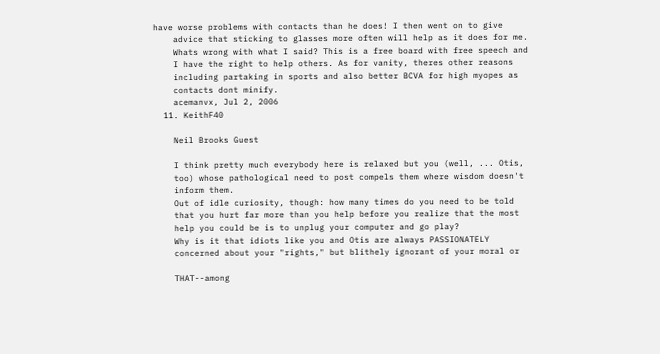have worse problems with contacts than he does! I then went on to give
    advice that sticking to glasses more often will help as it does for me.
    Whats wrong with what I said? This is a free board with free speech and
    I have the right to help others. As for vanity, theres other reasons
    including partaking in sports and also better BCVA for high myopes as
    contacts dont minify.
    acemanvx, Jul 2, 2006
  11. KeithF40

    Neil Brooks Guest

    I think pretty much everybody here is relaxed but you (well, ... Otis,
    too) whose pathological need to post compels them where wisdom doesn't
    inform them.
    Out of idle curiosity, though: how many times do you need to be told
    that you hurt far more than you help before you realize that the most
    help you could be is to unplug your computer and go play?
    Why is it that idiots like you and Otis are always PASSIONATELY
    concerned about your "rights," but blithely ignorant of your moral or

    THAT--among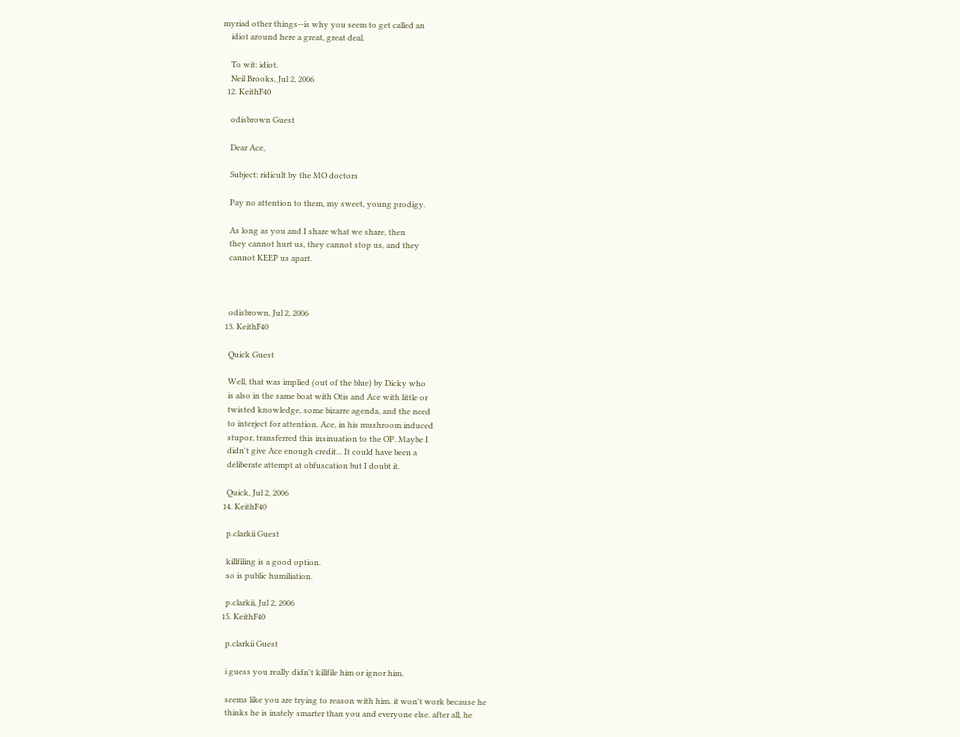myriad other things--is why you seem to get called an
    idiot around here a great, great deal.

    To wit: idiot.
    Neil Brooks, Jul 2, 2006
  12. KeithF40

    odisbrown Guest

    Dear Ace,

    Subject: ridicult by the MO doctors

    Pay no attention to them, my sweet, young prodigy.

    As long as you and I share what we share, then
    they cannot hurt us, they cannot stop us, and they
    cannot KEEP us apart.



    odisbrown, Jul 2, 2006
  13. KeithF40

    Quick Guest

    Well, that was implied (out of the blue) by Dicky who
    is also in the same boat with Otis and Ace with little or
    twisted knowledge, some bizarre agenda, and the need
    to interject for attention. Ace, in his mushroom induced
    stupor, transferred this insinuation to the OP. Maybe I
    didn't give Ace enough credit... It could have been a
    deliberate attempt at obfuscation but I doubt it.

    Quick, Jul 2, 2006
  14. KeithF40

    p.clarkii Guest

    killfiling is a good option.
    so is public humiliation.

    p.clarkii, Jul 2, 2006
  15. KeithF40

    p.clarkii Guest

    i guess you really didn't killfile him or ignor him.

    seems like you are trying to reason with him. it won't work because he
    thinks he is inately smarter than you and everyone else. after all, he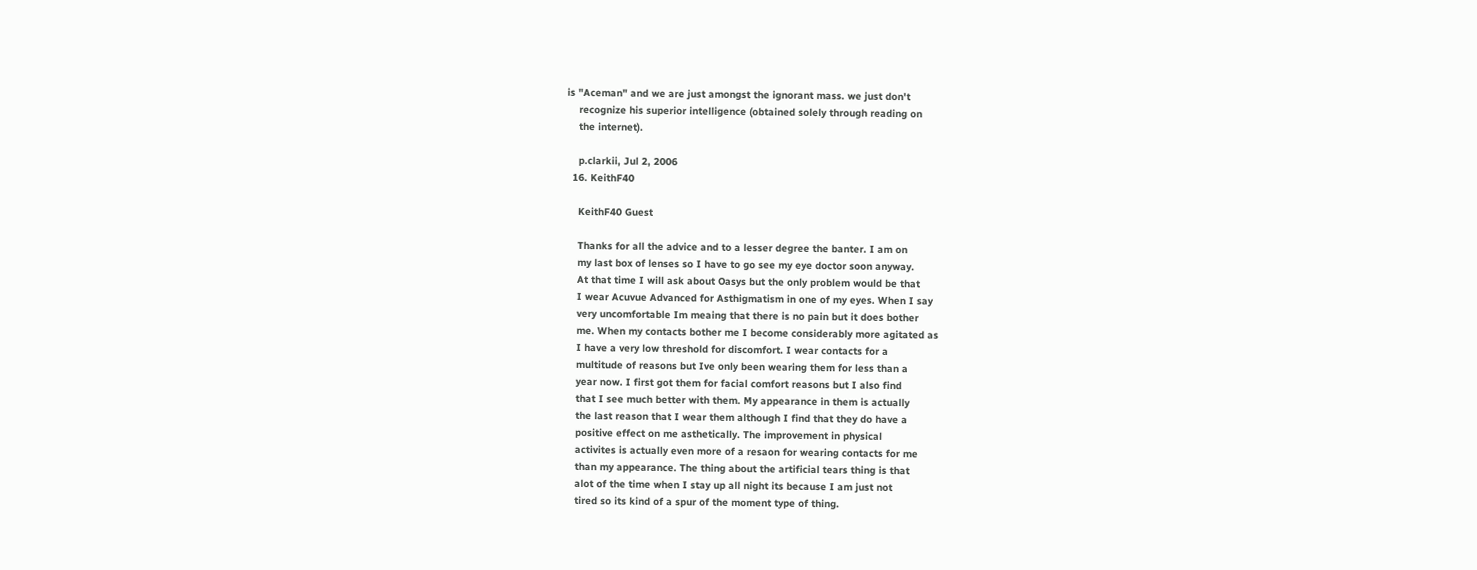is "Aceman" and we are just amongst the ignorant mass. we just don't
    recognize his superior intelligence (obtained solely through reading on
    the internet).

    p.clarkii, Jul 2, 2006
  16. KeithF40

    KeithF40 Guest

    Thanks for all the advice and to a lesser degree the banter. I am on
    my last box of lenses so I have to go see my eye doctor soon anyway.
    At that time I will ask about Oasys but the only problem would be that
    I wear Acuvue Advanced for Asthigmatism in one of my eyes. When I say
    very uncomfortable Im meaing that there is no pain but it does bother
    me. When my contacts bother me I become considerably more agitated as
    I have a very low threshold for discomfort. I wear contacts for a
    multitude of reasons but Ive only been wearing them for less than a
    year now. I first got them for facial comfort reasons but I also find
    that I see much better with them. My appearance in them is actually
    the last reason that I wear them although I find that they do have a
    positive effect on me asthetically. The improvement in physical
    activites is actually even more of a resaon for wearing contacts for me
    than my appearance. The thing about the artificial tears thing is that
    alot of the time when I stay up all night its because I am just not
    tired so its kind of a spur of the moment type of thing.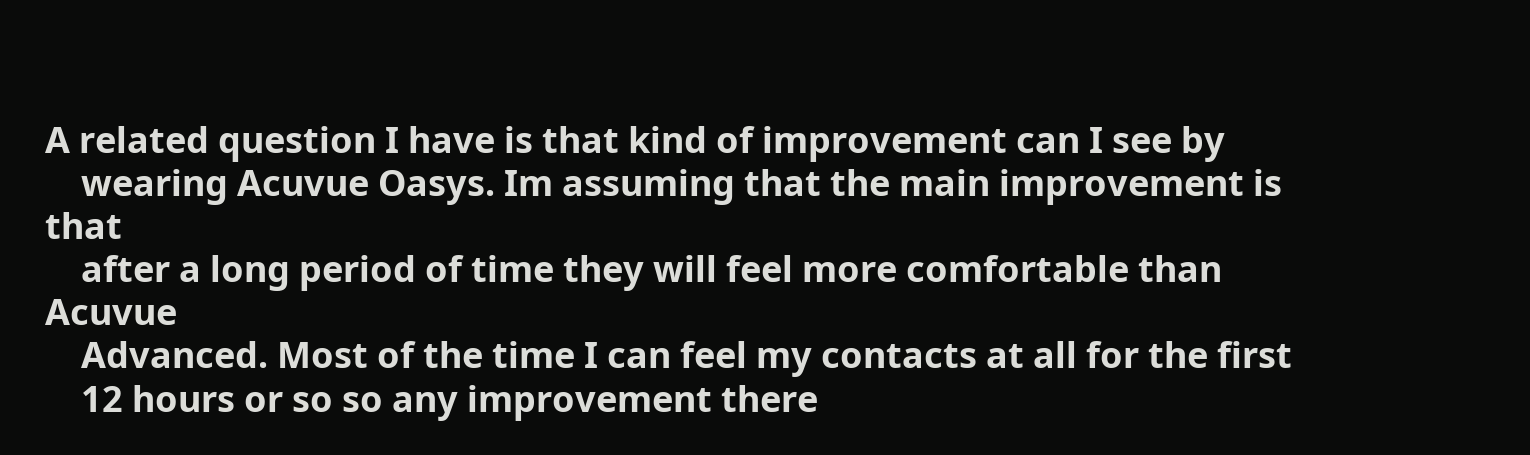A related question I have is that kind of improvement can I see by
    wearing Acuvue Oasys. Im assuming that the main improvement is that
    after a long period of time they will feel more comfortable than Acuvue
    Advanced. Most of the time I can feel my contacts at all for the first
    12 hours or so so any improvement there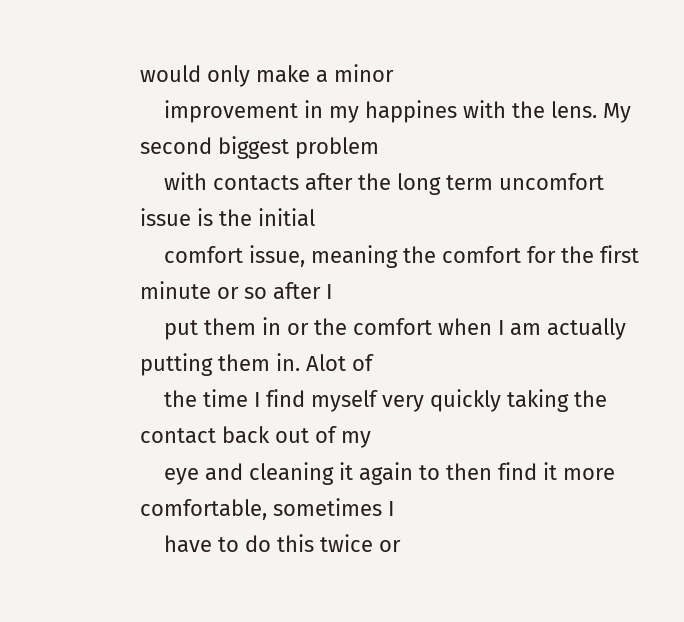would only make a minor
    improvement in my happines with the lens. My second biggest problem
    with contacts after the long term uncomfort issue is the initial
    comfort issue, meaning the comfort for the first minute or so after I
    put them in or the comfort when I am actually putting them in. Alot of
    the time I find myself very quickly taking the contact back out of my
    eye and cleaning it again to then find it more comfortable, sometimes I
    have to do this twice or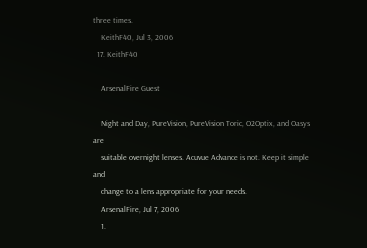three times.
    KeithF40, Jul 3, 2006
  17. KeithF40

    ArsenalFire Guest

    Night and Day, PureVision, PureVision Toric, O2Optix, and Oasys are
    suitable overnight lenses. Acuvue Advance is not. Keep it simple and
    change to a lens appropriate for your needs.
    ArsenalFire, Jul 7, 2006
    1.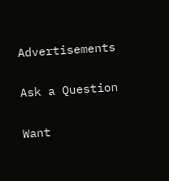Advertisements

Ask a Question

Want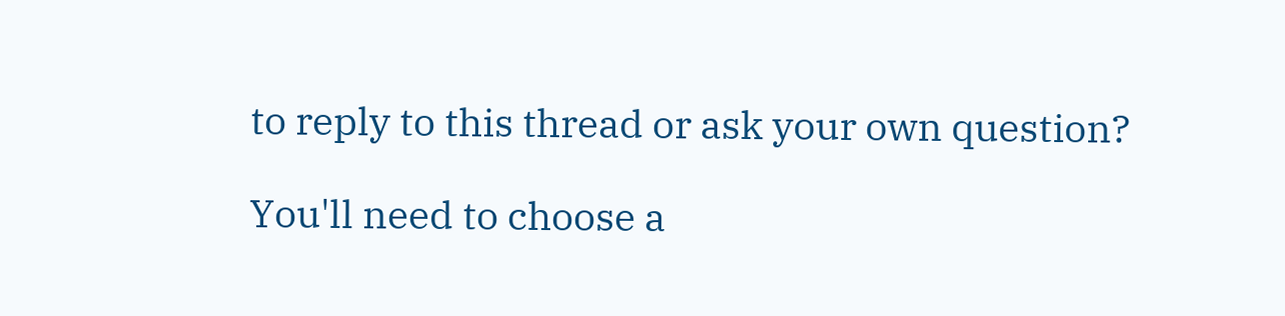to reply to this thread or ask your own question?

You'll need to choose a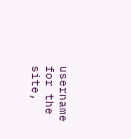username for the site,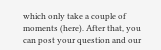which only take a couple of moments (here). After that, you can post your question and our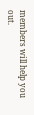members will help you out.